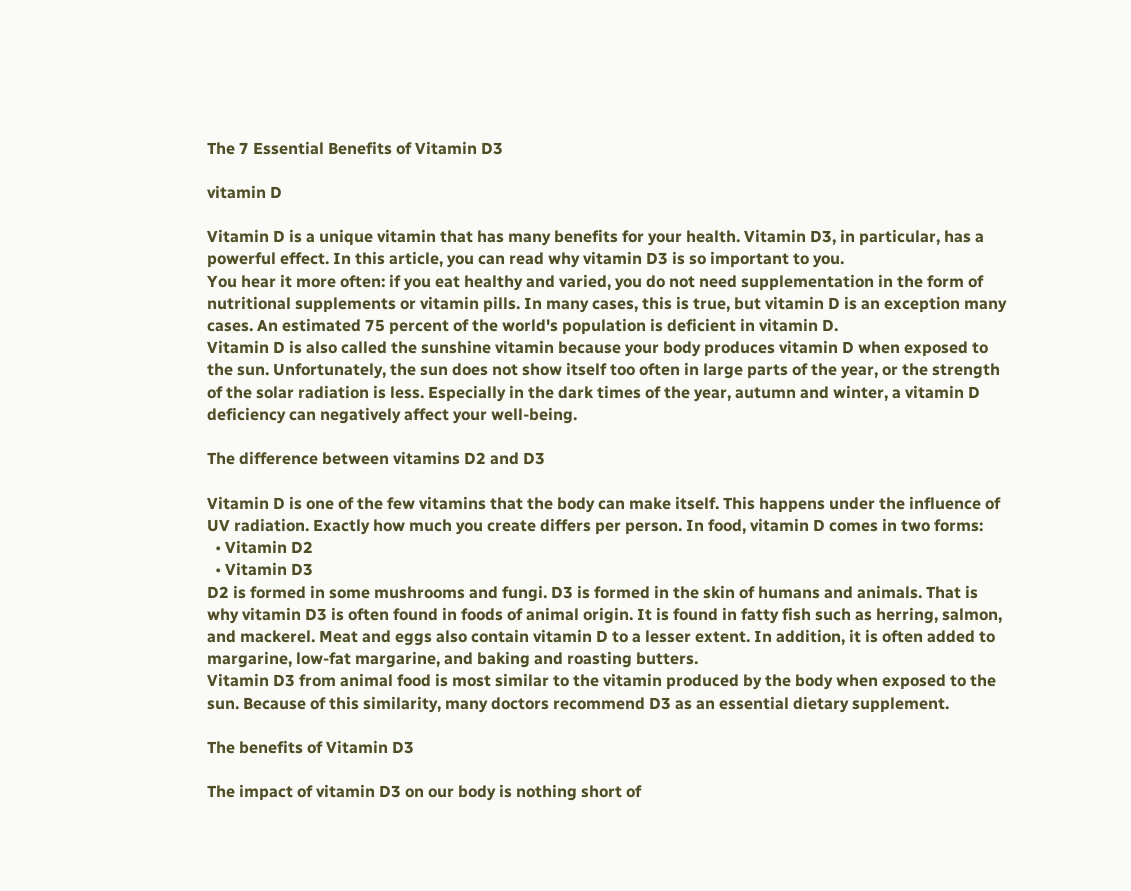The 7 Essential Benefits of Vitamin D3

vitamin D

Vitamin D is a unique vitamin that has many benefits for your health. Vitamin D3, in particular, has a powerful effect. In this article, you can read why vitamin D3 is so important to you.
You hear it more often: if you eat healthy and varied, you do not need supplementation in the form of nutritional supplements or vitamin pills. In many cases, this is true, but vitamin D is an exception many cases. An estimated 75 percent of the world's population is deficient in vitamin D.
Vitamin D is also called the sunshine vitamin because your body produces vitamin D when exposed to the sun. Unfortunately, the sun does not show itself too often in large parts of the year, or the strength of the solar radiation is less. Especially in the dark times of the year, autumn and winter, a vitamin D deficiency can negatively affect your well-being.

The difference between vitamins D2 and D3

Vitamin D is one of the few vitamins that the body can make itself. This happens under the influence of UV radiation. Exactly how much you create differs per person. In food, vitamin D comes in two forms:
  • Vitamin D2
  • Vitamin D3
D2 is formed in some mushrooms and fungi. D3 is formed in the skin of humans and animals. That is why vitamin D3 is often found in foods of animal origin. It is found in fatty fish such as herring, salmon, and mackerel. Meat and eggs also contain vitamin D to a lesser extent. In addition, it is often added to margarine, low-fat margarine, and baking and roasting butters.
Vitamin D3 from animal food is most similar to the vitamin produced by the body when exposed to the sun. Because of this similarity, many doctors recommend D3 as an essential dietary supplement.

The benefits of Vitamin D3

The impact of vitamin D3 on our body is nothing short of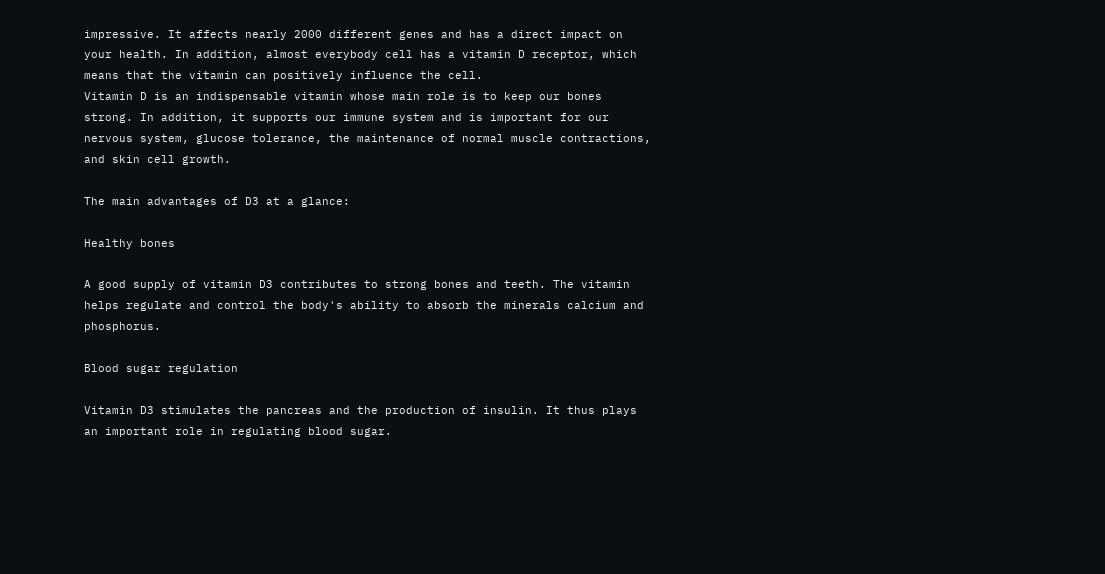impressive. It affects nearly 2000 different genes and has a direct impact on your health. In addition, almost everybody cell has a vitamin D receptor, which means that the vitamin can positively influence the cell.
Vitamin D is an indispensable vitamin whose main role is to keep our bones strong. In addition, it supports our immune system and is important for our nervous system, glucose tolerance, the maintenance of normal muscle contractions, and skin cell growth.

The main advantages of D3 at a glance:

Healthy bones

A good supply of vitamin D3 contributes to strong bones and teeth. The vitamin helps regulate and control the body's ability to absorb the minerals calcium and phosphorus.

Blood sugar regulation

Vitamin D3 stimulates the pancreas and the production of insulin. It thus plays an important role in regulating blood sugar.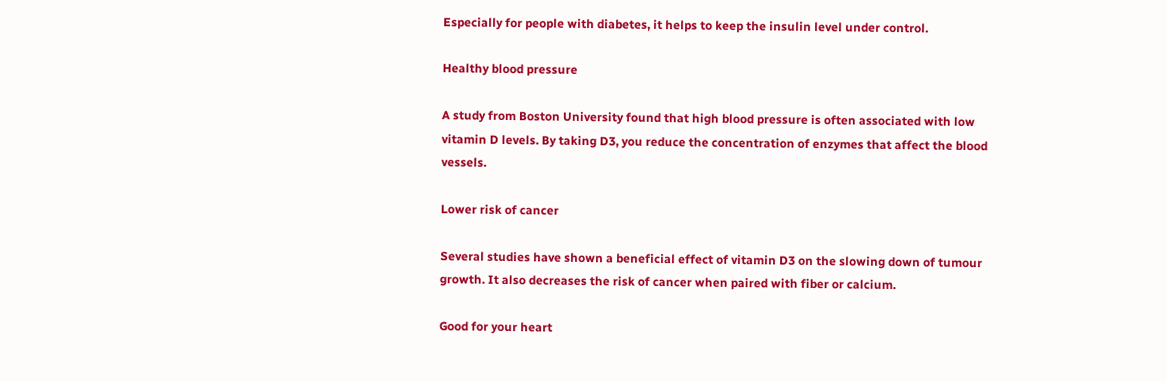Especially for people with diabetes, it helps to keep the insulin level under control.

Healthy blood pressure

A study from Boston University found that high blood pressure is often associated with low vitamin D levels. By taking D3, you reduce the concentration of enzymes that affect the blood vessels.

Lower risk of cancer

Several studies have shown a beneficial effect of vitamin D3 on the slowing down of tumour growth. It also decreases the risk of cancer when paired with fiber or calcium.

Good for your heart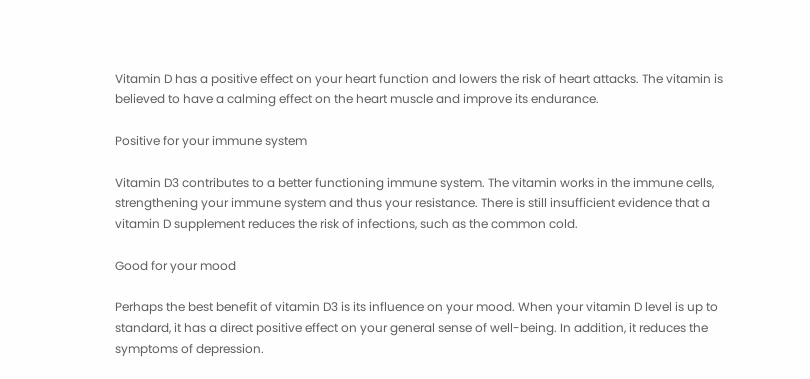Vitamin D has a positive effect on your heart function and lowers the risk of heart attacks. The vitamin is believed to have a calming effect on the heart muscle and improve its endurance.

Positive for your immune system

Vitamin D3 contributes to a better functioning immune system. The vitamin works in the immune cells, strengthening your immune system and thus your resistance. There is still insufficient evidence that a vitamin D supplement reduces the risk of infections, such as the common cold.

Good for your mood

Perhaps the best benefit of vitamin D3 is its influence on your mood. When your vitamin D level is up to standard, it has a direct positive effect on your general sense of well-being. In addition, it reduces the symptoms of depression.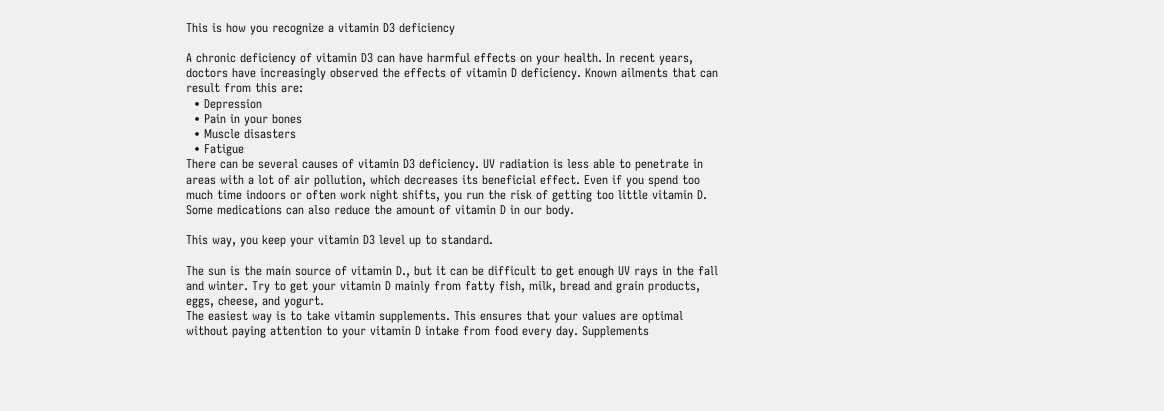This is how you recognize a vitamin D3 deficiency

A chronic deficiency of vitamin D3 can have harmful effects on your health. In recent years, doctors have increasingly observed the effects of vitamin D deficiency. Known ailments that can result from this are:
  • Depression
  • Pain in your bones
  • Muscle disasters
  • Fatigue
There can be several causes of vitamin D3 deficiency. UV radiation is less able to penetrate in areas with a lot of air pollution, which decreases its beneficial effect. Even if you spend too much time indoors or often work night shifts, you run the risk of getting too little vitamin D. Some medications can also reduce the amount of vitamin D in our body.

This way, you keep your vitamin D3 level up to standard.

The sun is the main source of vitamin D., but it can be difficult to get enough UV rays in the fall and winter. Try to get your vitamin D mainly from fatty fish, milk, bread and grain products, eggs, cheese, and yogurt.
The easiest way is to take vitamin supplements. This ensures that your values are optimal without paying attention to your vitamin D intake from food every day. Supplements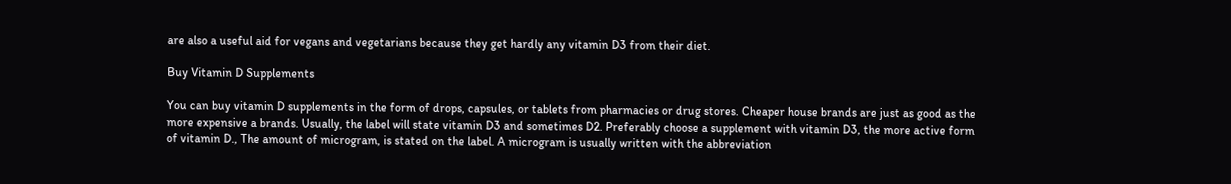are also a useful aid for vegans and vegetarians because they get hardly any vitamin D3 from their diet.

Buy Vitamin D Supplements

You can buy vitamin D supplements in the form of drops, capsules, or tablets from pharmacies or drug stores. Cheaper house brands are just as good as the more expensive a brands. Usually, the label will state vitamin D3 and sometimes D2. Preferably choose a supplement with vitamin D3, the more active form of vitamin D., The amount of microgram, is stated on the label. A microgram is usually written with the abbreviation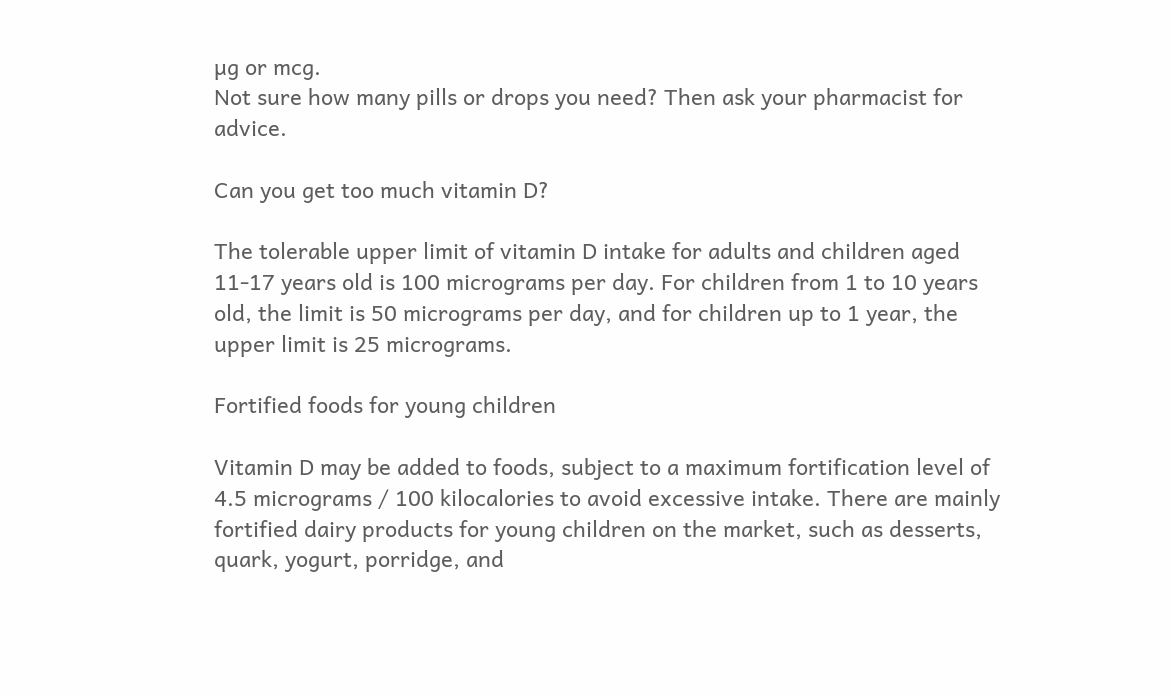µg or mcg.
Not sure how many pills or drops you need? Then ask your pharmacist for advice.

Can you get too much vitamin D?

The tolerable upper limit of vitamin D intake for adults and children aged 11-17 years old is 100 micrograms per day. For children from 1 to 10 years old, the limit is 50 micrograms per day, and for children up to 1 year, the upper limit is 25 micrograms.

Fortified foods for young children

Vitamin D may be added to foods, subject to a maximum fortification level of 4.5 micrograms / 100 kilocalories to avoid excessive intake. There are mainly fortified dairy products for young children on the market, such as desserts, quark, yogurt, porridge, and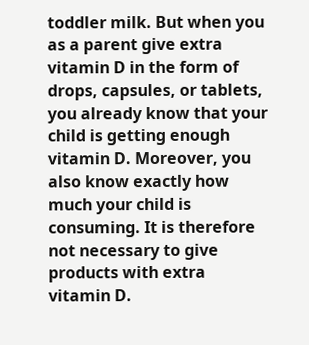toddler milk. But when you as a parent give extra vitamin D in the form of drops, capsules, or tablets, you already know that your child is getting enough vitamin D. Moreover, you also know exactly how much your child is consuming. It is therefore not necessary to give products with extra vitamin D.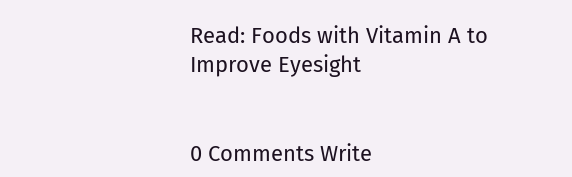Read: Foods with Vitamin A to Improve Eyesight


0 Comments Write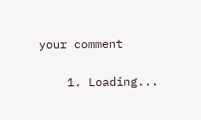your comment

    1. Loading...